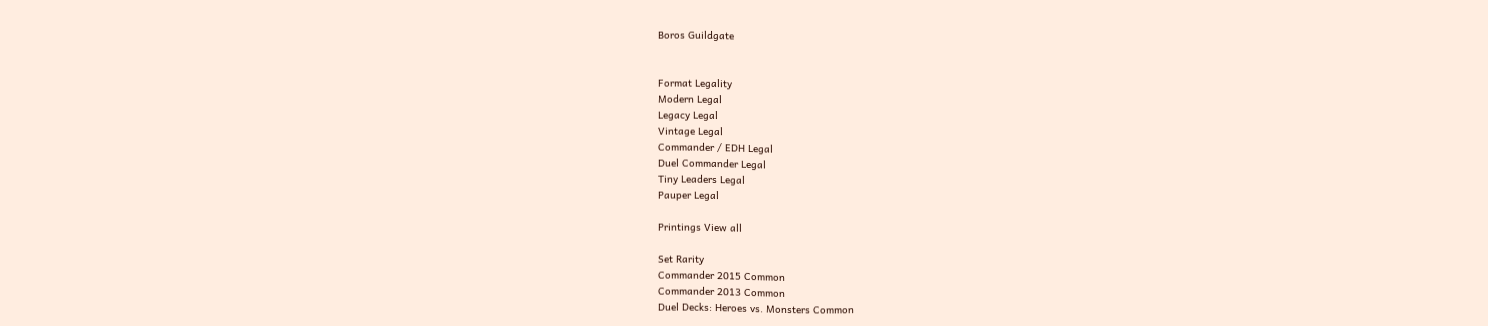Boros Guildgate


Format Legality
Modern Legal
Legacy Legal
Vintage Legal
Commander / EDH Legal
Duel Commander Legal
Tiny Leaders Legal
Pauper Legal

Printings View all

Set Rarity
Commander 2015 Common
Commander 2013 Common
Duel Decks: Heroes vs. Monsters Common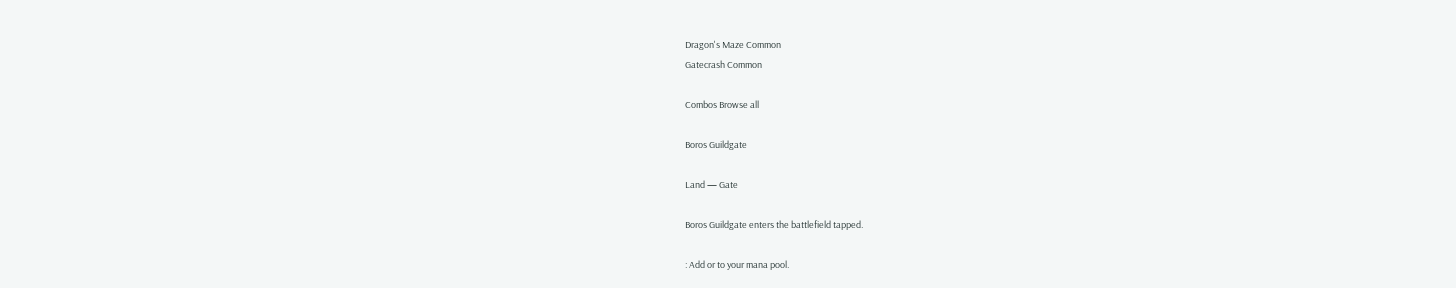Dragon's Maze Common
Gatecrash Common

Combos Browse all

Boros Guildgate

Land — Gate

Boros Guildgate enters the battlefield tapped.

: Add or to your mana pool.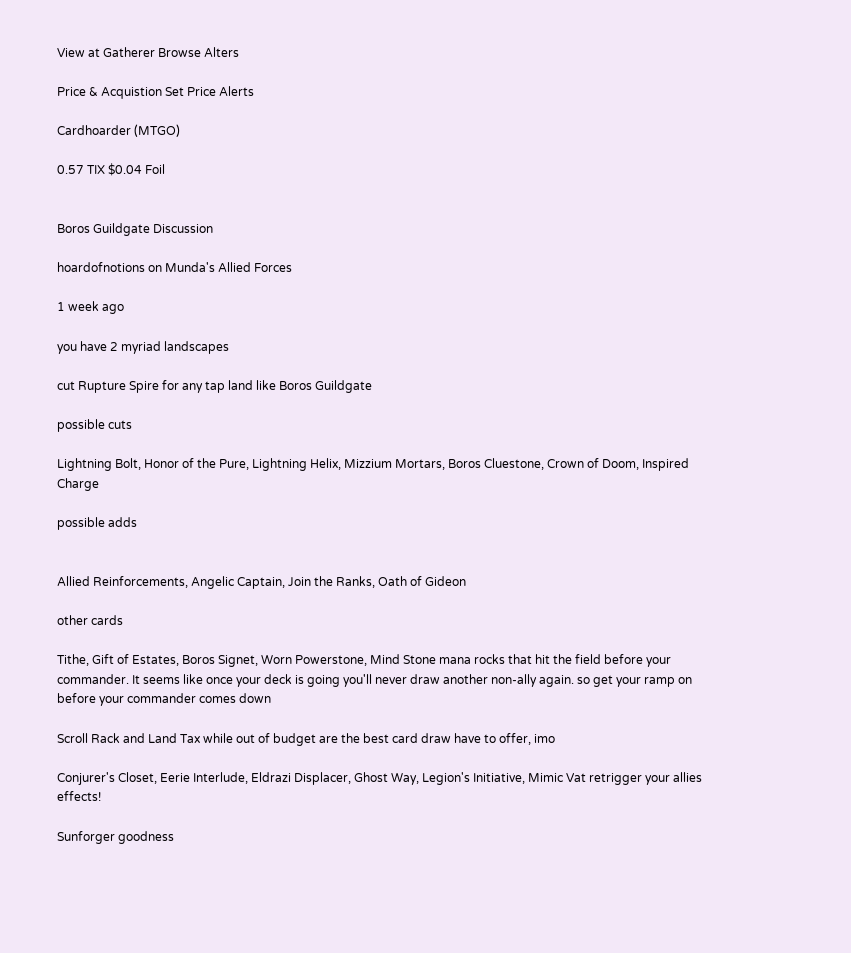View at Gatherer Browse Alters

Price & Acquistion Set Price Alerts

Cardhoarder (MTGO)

0.57 TIX $0.04 Foil


Boros Guildgate Discussion

hoardofnotions on Munda's Allied Forces

1 week ago

you have 2 myriad landscapes

cut Rupture Spire for any tap land like Boros Guildgate

possible cuts

Lightning Bolt, Honor of the Pure, Lightning Helix, Mizzium Mortars, Boros Cluestone, Crown of Doom, Inspired Charge

possible adds


Allied Reinforcements, Angelic Captain, Join the Ranks, Oath of Gideon

other cards

Tithe, Gift of Estates, Boros Signet, Worn Powerstone, Mind Stone mana rocks that hit the field before your commander. It seems like once your deck is going you'll never draw another non-ally again. so get your ramp on before your commander comes down

Scroll Rack and Land Tax while out of budget are the best card draw have to offer, imo

Conjurer's Closet, Eerie Interlude, Eldrazi Displacer, Ghost Way, Legion's Initiative, Mimic Vat retrigger your allies effects!

Sunforger goodness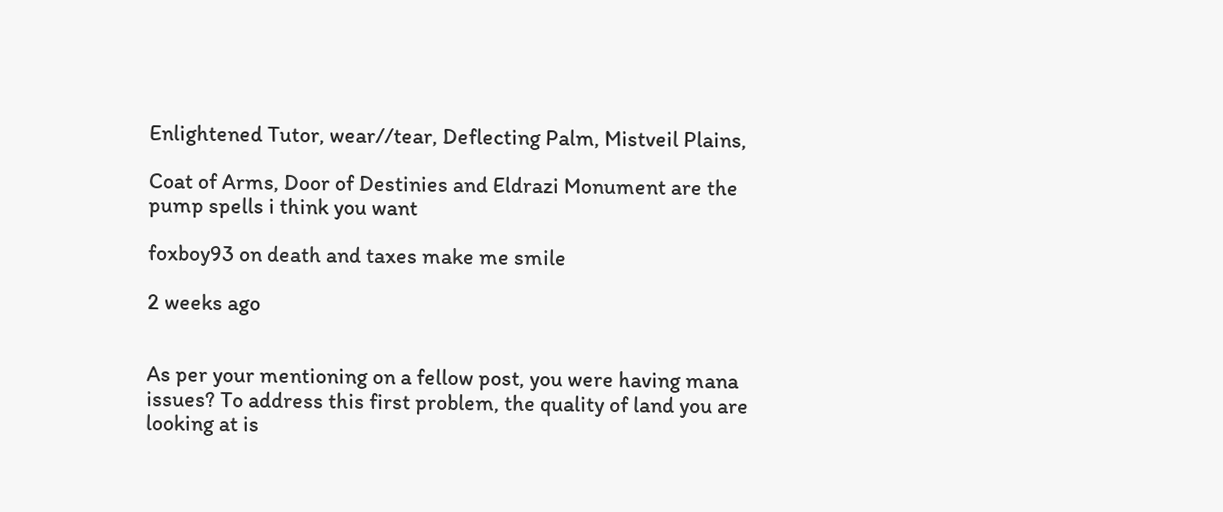Enlightened Tutor, wear//tear, Deflecting Palm, Mistveil Plains,

Coat of Arms, Door of Destinies and Eldrazi Monument are the pump spells i think you want

foxboy93 on death and taxes make me smile

2 weeks ago


As per your mentioning on a fellow post, you were having mana issues? To address this first problem, the quality of land you are looking at is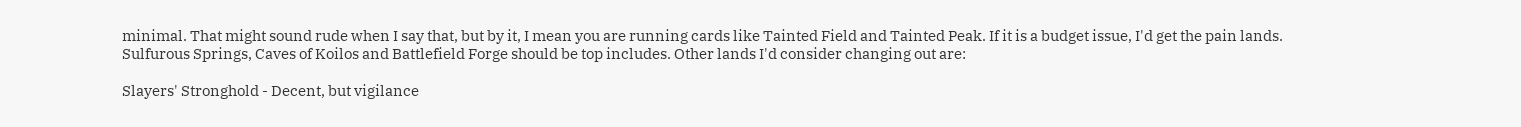minimal. That might sound rude when I say that, but by it, I mean you are running cards like Tainted Field and Tainted Peak. If it is a budget issue, I'd get the pain lands. Sulfurous Springs, Caves of Koilos and Battlefield Forge should be top includes. Other lands I'd consider changing out are:

Slayers' Stronghold - Decent, but vigilance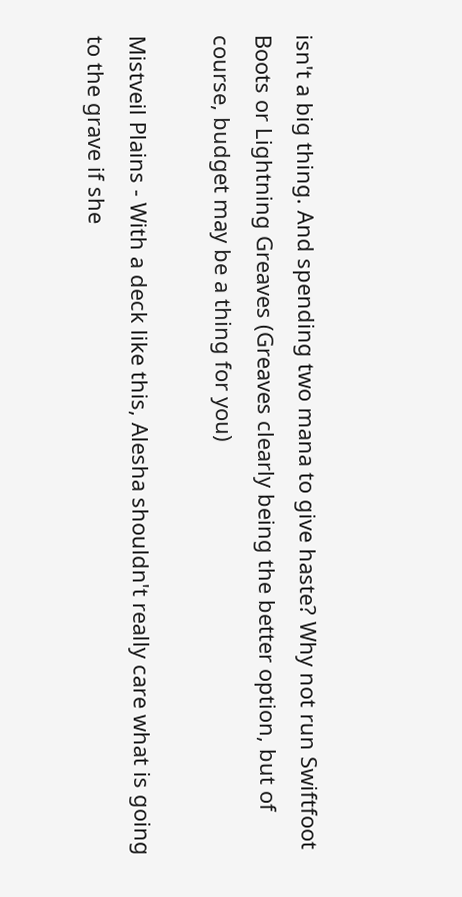isn't a big thing. And spending two mana to give haste? Why not run Swiftfoot Boots or Lightning Greaves (Greaves clearly being the better option, but of course, budget may be a thing for you)

Mistveil Plains - With a deck like this, Alesha shouldn't really care what is going to the grave if she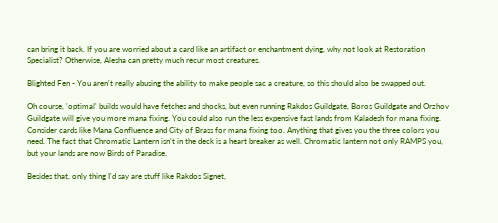can bring it back. If you are worried about a card like an artifact or enchantment dying, why not look at Restoration Specialist? Otherwise, Alesha can pretty much recur most creatures.

Blighted Fen - You aren't really abusing the ability to make people sac a creature, so this should also be swapped out.

Oh course, 'optimal' builds would have fetches and shocks, but even running Rakdos Guildgate, Boros Guildgate and Orzhov Guildgate will give you more mana fixing. You could also run the less expensive fast lands from Kaladesh for mana fixing. Consider cards like Mana Confluence and City of Brass for mana fixing too. Anything that gives you the three colors you need. The fact that Chromatic Lantern isn't in the deck is a heart breaker as well. Chromatic lantern not only RAMPS you, but your lands are now Birds of Paradise.

Besides that, only thing I'd say are stuff like Rakdos Signet,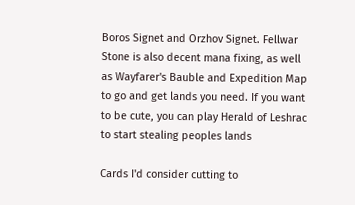Boros Signet and Orzhov Signet. Fellwar Stone is also decent mana fixing, as well as Wayfarer's Bauble and Expedition Map to go and get lands you need. If you want to be cute, you can play Herald of Leshrac to start stealing peoples lands

Cards I'd consider cutting to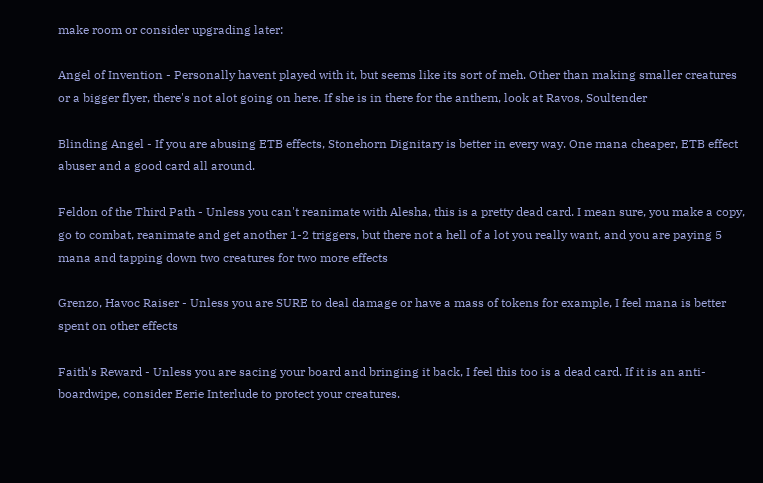make room or consider upgrading later:

Angel of Invention - Personally havent played with it, but seems like its sort of meh. Other than making smaller creatures or a bigger flyer, there's not alot going on here. If she is in there for the anthem, look at Ravos, Soultender

Blinding Angel - If you are abusing ETB effects, Stonehorn Dignitary is better in every way. One mana cheaper, ETB effect abuser and a good card all around.

Feldon of the Third Path - Unless you can't reanimate with Alesha, this is a pretty dead card. I mean sure, you make a copy, go to combat, reanimate and get another 1-2 triggers, but there not a hell of a lot you really want, and you are paying 5 mana and tapping down two creatures for two more effects

Grenzo, Havoc Raiser - Unless you are SURE to deal damage or have a mass of tokens for example, I feel mana is better spent on other effects

Faith's Reward - Unless you are sacing your board and bringing it back, I feel this too is a dead card. If it is an anti-boardwipe, consider Eerie Interlude to protect your creatures.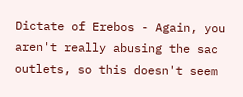Dictate of Erebos - Again, you aren't really abusing the sac outlets, so this doesn't seem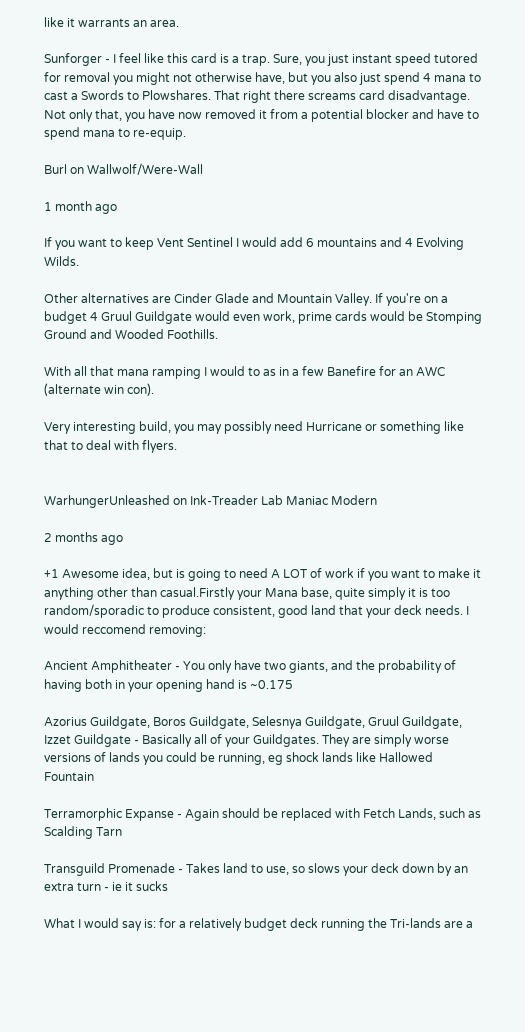like it warrants an area.

Sunforger - I feel like this card is a trap. Sure, you just instant speed tutored for removal you might not otherwise have, but you also just spend 4 mana to cast a Swords to Plowshares. That right there screams card disadvantage. Not only that, you have now removed it from a potential blocker and have to spend mana to re-equip.

Burl on Wallwolf/Were-Wall

1 month ago

If you want to keep Vent Sentinel I would add 6 mountains and 4 Evolving Wilds.

Other alternatives are Cinder Glade and Mountain Valley. If you're on a budget 4 Gruul Guildgate would even work, prime cards would be Stomping Ground and Wooded Foothills.

With all that mana ramping I would to as in a few Banefire for an AWC (alternate win con).

Very interesting build, you may possibly need Hurricane or something like that to deal with flyers.


WarhungerUnleashed on Ink-Treader Lab Maniac Modern

2 months ago

+1 Awesome idea, but is going to need A LOT of work if you want to make it anything other than casual.Firstly your Mana base, quite simply it is too random/sporadic to produce consistent, good land that your deck needs. I would reccomend removing:

Ancient Amphitheater - You only have two giants, and the probability of having both in your opening hand is ~0.175

Azorius Guildgate, Boros Guildgate, Selesnya Guildgate, Gruul Guildgate, Izzet Guildgate - Basically all of your Guildgates. They are simply worse versions of lands you could be running, eg shock lands like Hallowed Fountain

Terramorphic Expanse - Again should be replaced with Fetch Lands, such as Scalding Tarn

Transguild Promenade - Takes land to use, so slows your deck down by an extra turn - ie it sucks

What I would say is: for a relatively budget deck running the Tri-lands are a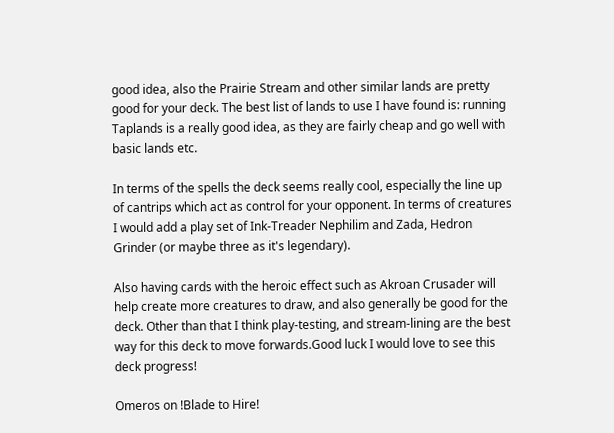good idea, also the Prairie Stream and other similar lands are pretty good for your deck. The best list of lands to use I have found is: running Taplands is a really good idea, as they are fairly cheap and go well with basic lands etc.

In terms of the spells the deck seems really cool, especially the line up of cantrips which act as control for your opponent. In terms of creatures I would add a play set of Ink-Treader Nephilim and Zada, Hedron Grinder (or maybe three as it's legendary).

Also having cards with the heroic effect such as Akroan Crusader will help create more creatures to draw, and also generally be good for the deck. Other than that I think play-testing, and stream-lining are the best way for this deck to move forwards.Good luck I would love to see this deck progress!

Omeros on !Blade to Hire!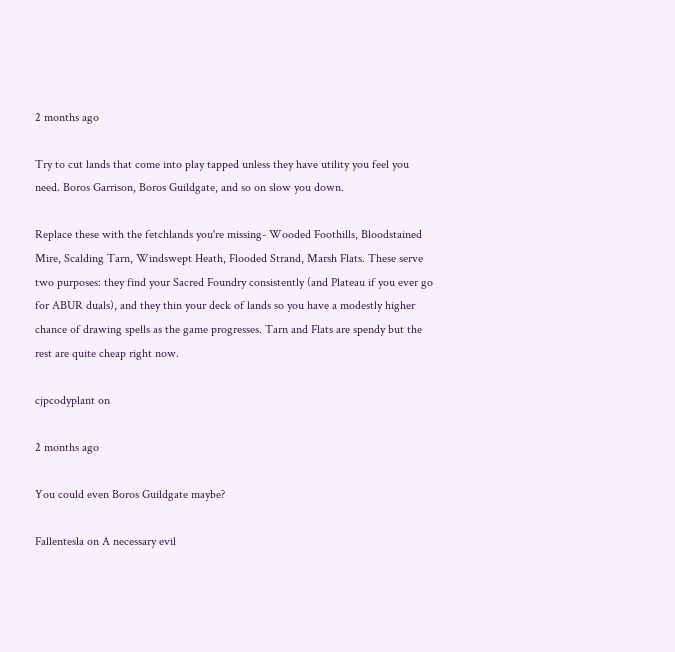2 months ago

Try to cut lands that come into play tapped unless they have utility you feel you need. Boros Garrison, Boros Guildgate, and so on slow you down.

Replace these with the fetchlands you're missing- Wooded Foothills, Bloodstained Mire, Scalding Tarn, Windswept Heath, Flooded Strand, Marsh Flats. These serve two purposes: they find your Sacred Foundry consistently (and Plateau if you ever go for ABUR duals), and they thin your deck of lands so you have a modestly higher chance of drawing spells as the game progresses. Tarn and Flats are spendy but the rest are quite cheap right now.

cjpcodyplant on

2 months ago

You could even Boros Guildgate maybe?

Fallentesla on A necessary evil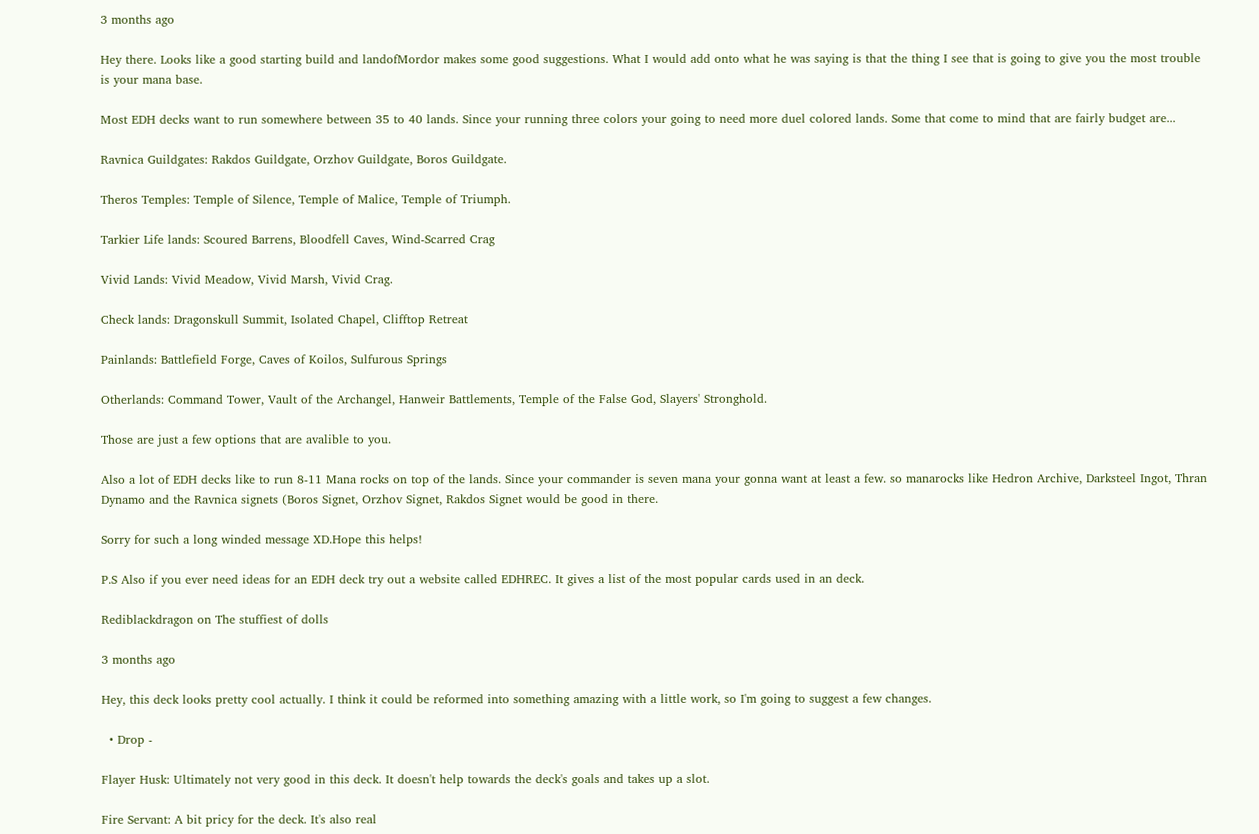3 months ago

Hey there. Looks like a good starting build and landofMordor makes some good suggestions. What I would add onto what he was saying is that the thing I see that is going to give you the most trouble is your mana base.

Most EDH decks want to run somewhere between 35 to 40 lands. Since your running three colors your going to need more duel colored lands. Some that come to mind that are fairly budget are...

Ravnica Guildgates: Rakdos Guildgate, Orzhov Guildgate, Boros Guildgate.

Theros Temples: Temple of Silence, Temple of Malice, Temple of Triumph.

Tarkier Life lands: Scoured Barrens, Bloodfell Caves, Wind-Scarred Crag

Vivid Lands: Vivid Meadow, Vivid Marsh, Vivid Crag.

Check lands: Dragonskull Summit, Isolated Chapel, Clifftop Retreat

Painlands: Battlefield Forge, Caves of Koilos, Sulfurous Springs

Otherlands: Command Tower, Vault of the Archangel, Hanweir Battlements, Temple of the False God, Slayers' Stronghold.

Those are just a few options that are avalible to you.

Also a lot of EDH decks like to run 8-11 Mana rocks on top of the lands. Since your commander is seven mana your gonna want at least a few. so manarocks like Hedron Archive, Darksteel Ingot, Thran Dynamo and the Ravnica signets (Boros Signet, Orzhov Signet, Rakdos Signet would be good in there.

Sorry for such a long winded message XD.Hope this helps!

P.S Also if you ever need ideas for an EDH deck try out a website called EDHREC. It gives a list of the most popular cards used in an deck.

Rediblackdragon on The stuffiest of dolls

3 months ago

Hey, this deck looks pretty cool actually. I think it could be reformed into something amazing with a little work, so I'm going to suggest a few changes.

  • Drop -

Flayer Husk: Ultimately not very good in this deck. It doesn't help towards the deck's goals and takes up a slot.

Fire Servant: A bit pricy for the deck. It's also real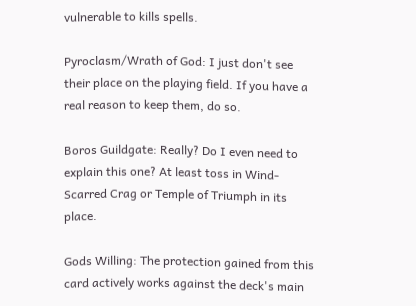vulnerable to kills spells.

Pyroclasm/Wrath of God: I just don't see their place on the playing field. If you have a real reason to keep them, do so.

Boros Guildgate: Really? Do I even need to explain this one? At least toss in Wind-Scarred Crag or Temple of Triumph in its place.

Gods Willing: The protection gained from this card actively works against the deck's main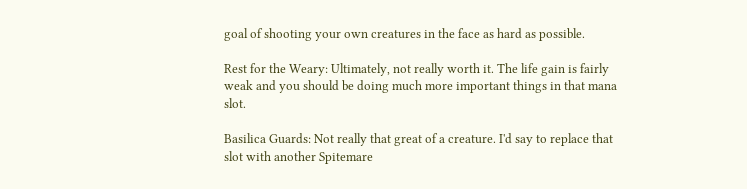goal of shooting your own creatures in the face as hard as possible.

Rest for the Weary: Ultimately, not really worth it. The life gain is fairly weak and you should be doing much more important things in that mana slot.

Basilica Guards: Not really that great of a creature. I'd say to replace that slot with another Spitemare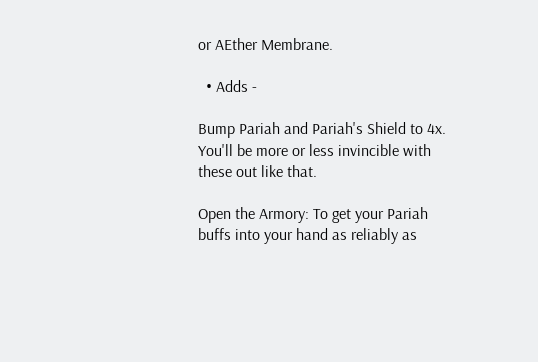or AEther Membrane.

  • Adds -

Bump Pariah and Pariah's Shield to 4x. You'll be more or less invincible with these out like that.

Open the Armory: To get your Pariah buffs into your hand as reliably as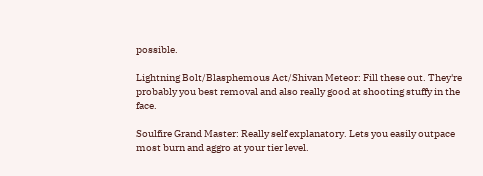possible.

Lightning Bolt/Blasphemous Act/Shivan Meteor: Fill these out. They're probably you best removal and also really good at shooting stuffy in the face.

Soulfire Grand Master: Really self explanatory. Lets you easily outpace most burn and aggro at your tier level.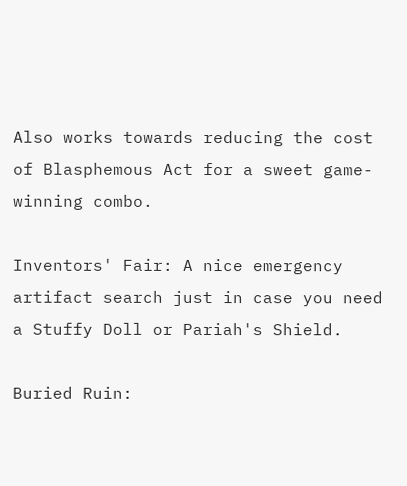Also works towards reducing the cost of Blasphemous Act for a sweet game-winning combo.

Inventors' Fair: A nice emergency artifact search just in case you need a Stuffy Doll or Pariah's Shield.

Buried Ruin: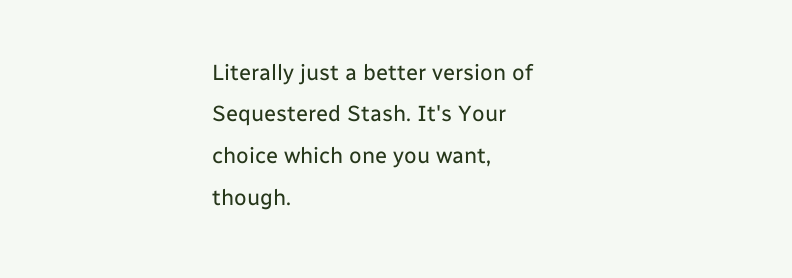Literally just a better version of Sequestered Stash. It's Your choice which one you want, though.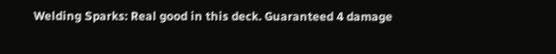Welding Sparks: Real good in this deck. Guaranteed 4 damage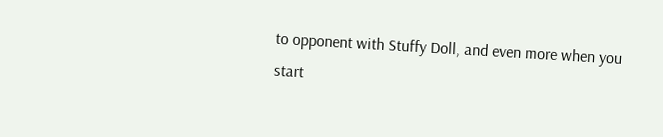to opponent with Stuffy Doll, and even more when you start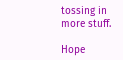tossing in more stuff.

Hope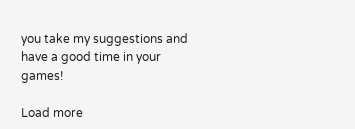you take my suggestions and have a good time in your games!

Load more